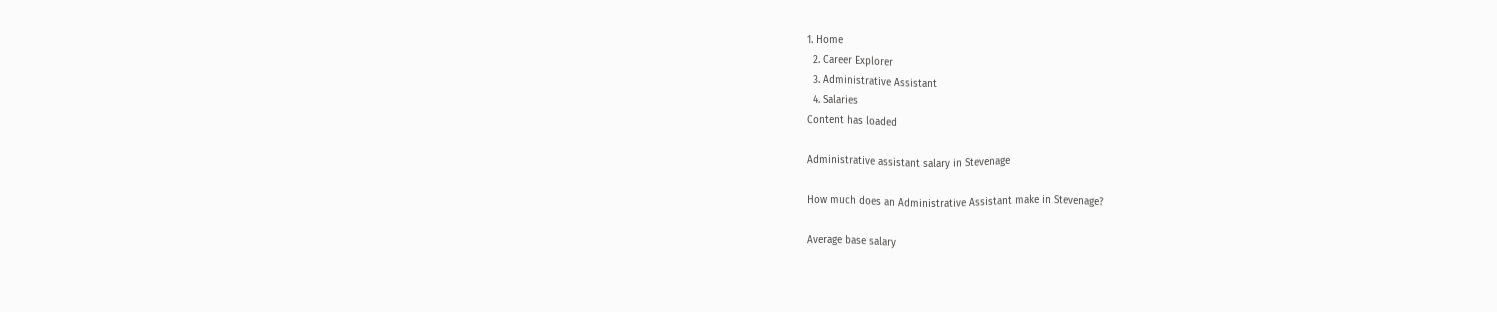1. Home
  2. Career Explorer
  3. Administrative Assistant
  4. Salaries
Content has loaded

Administrative assistant salary in Stevenage

How much does an Administrative Assistant make in Stevenage?

Average base salary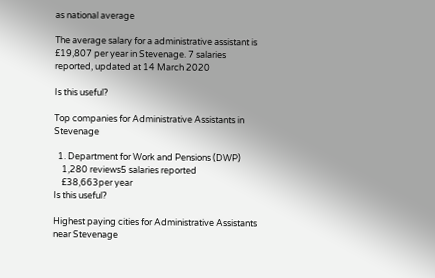as national average

The average salary for a administrative assistant is £19,807 per year in Stevenage. 7 salaries reported, updated at 14 March 2020

Is this useful?

Top companies for Administrative Assistants in Stevenage

  1. Department for Work and Pensions (DWP)
    1,280 reviews5 salaries reported
    £38,663per year
Is this useful?

Highest paying cities for Administrative Assistants near Stevenage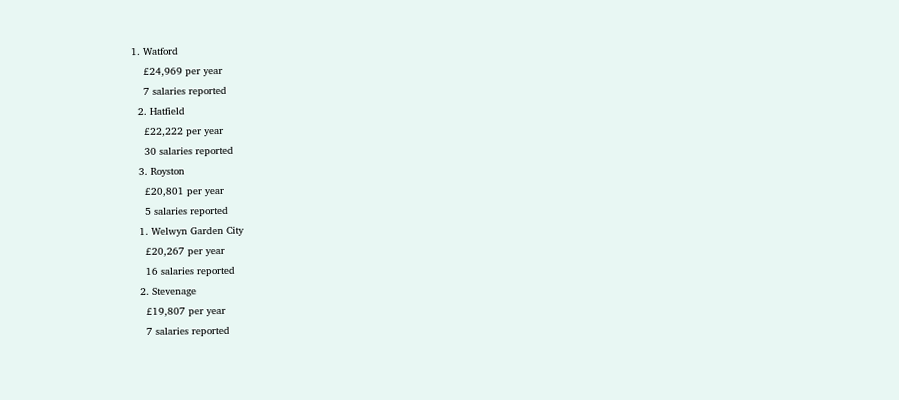1. Watford
    £24,969 per year
    7 salaries reported
  2. Hatfield
    £22,222 per year
    30 salaries reported
  3. Royston
    £20,801 per year
    5 salaries reported
  1. Welwyn Garden City
    £20,267 per year
    16 salaries reported
  2. Stevenage
    £19,807 per year
    7 salaries reported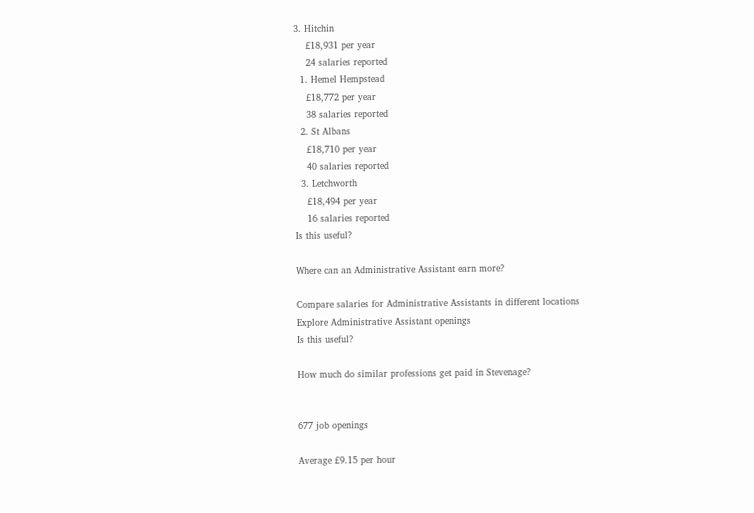3. Hitchin
    £18,931 per year
    24 salaries reported
  1. Hemel Hempstead
    £18,772 per year
    38 salaries reported
  2. St Albans
    £18,710 per year
    40 salaries reported
  3. Letchworth
    £18,494 per year
    16 salaries reported
Is this useful?

Where can an Administrative Assistant earn more?

Compare salaries for Administrative Assistants in different locations
Explore Administrative Assistant openings
Is this useful?

How much do similar professions get paid in Stevenage?


677 job openings

Average £9.15 per hour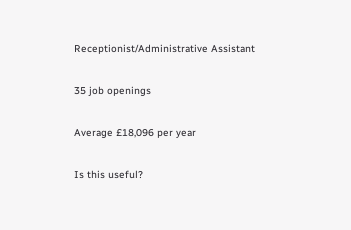Receptionist/Administrative Assistant

35 job openings

Average £18,096 per year

Is this useful?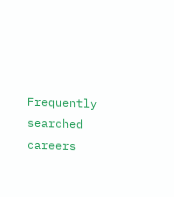Frequently searched careers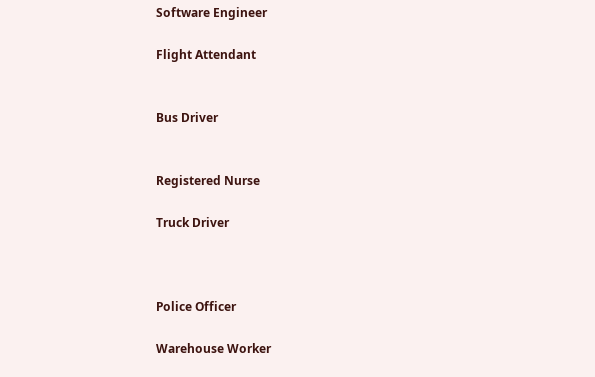Software Engineer

Flight Attendant


Bus Driver


Registered Nurse

Truck Driver



Police Officer

Warehouse Worker